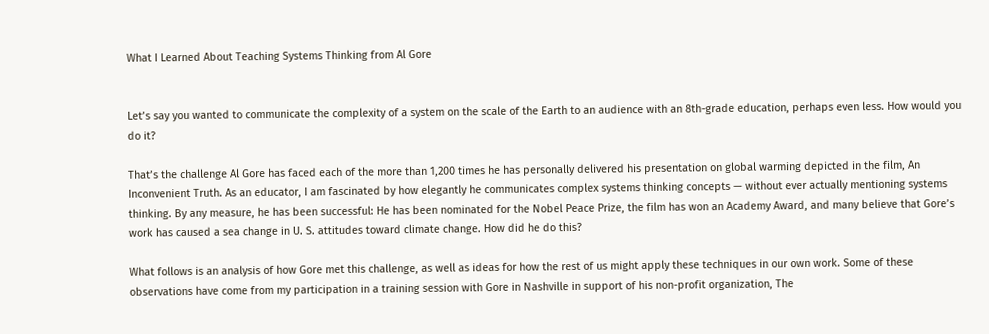What I Learned About Teaching Systems Thinking from Al Gore


Let’s say you wanted to communicate the complexity of a system on the scale of the Earth to an audience with an 8th-grade education, perhaps even less. How would you do it?

That’s the challenge Al Gore has faced each of the more than 1,200 times he has personally delivered his presentation on global warming depicted in the film, An Inconvenient Truth. As an educator, I am fascinated by how elegantly he communicates complex systems thinking concepts — without ever actually mentioning systems thinking. By any measure, he has been successful: He has been nominated for the Nobel Peace Prize, the film has won an Academy Award, and many believe that Gore’s work has caused a sea change in U. S. attitudes toward climate change. How did he do this?

What follows is an analysis of how Gore met this challenge, as well as ideas for how the rest of us might apply these techniques in our own work. Some of these observations have come from my participation in a training session with Gore in Nashville in support of his non-profit organization, The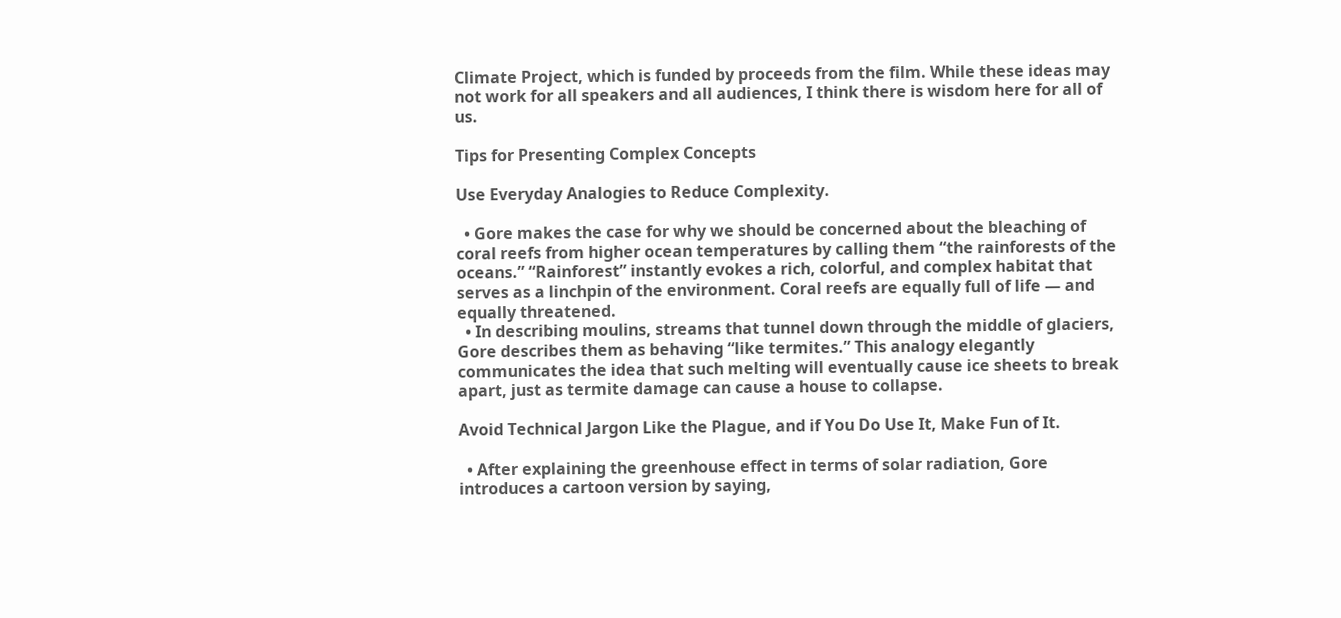Climate Project, which is funded by proceeds from the film. While these ideas may not work for all speakers and all audiences, I think there is wisdom here for all of us.

Tips for Presenting Complex Concepts

Use Everyday Analogies to Reduce Complexity.

  • Gore makes the case for why we should be concerned about the bleaching of coral reefs from higher ocean temperatures by calling them “the rainforests of the oceans.” “Rainforest” instantly evokes a rich, colorful, and complex habitat that serves as a linchpin of the environment. Coral reefs are equally full of life — and equally threatened.
  • In describing moulins, streams that tunnel down through the middle of glaciers, Gore describes them as behaving “like termites.” This analogy elegantly communicates the idea that such melting will eventually cause ice sheets to break apart, just as termite damage can cause a house to collapse.

Avoid Technical Jargon Like the Plague, and if You Do Use It, Make Fun of It.

  • After explaining the greenhouse effect in terms of solar radiation, Gore introduces a cartoon version by saying,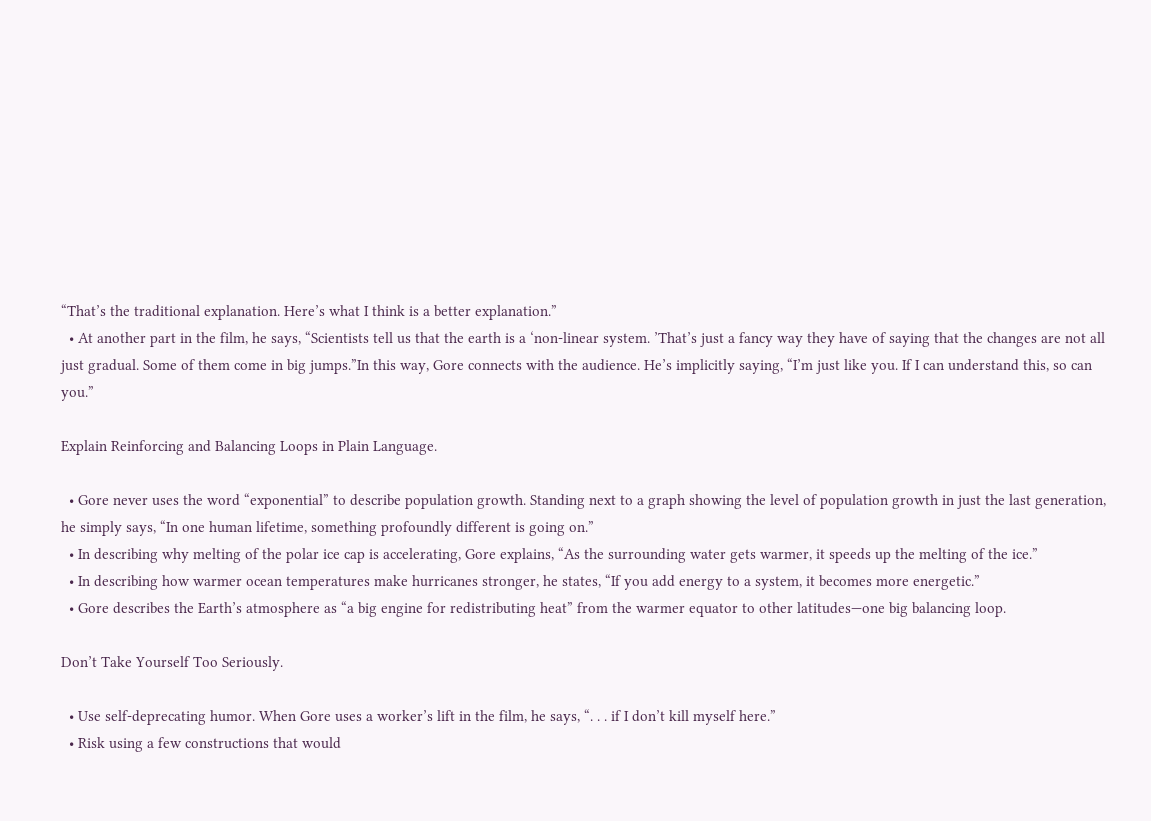“That’s the traditional explanation. Here’s what I think is a better explanation.”
  • At another part in the film, he says, “Scientists tell us that the earth is a ‘non-linear system. ’That’s just a fancy way they have of saying that the changes are not all just gradual. Some of them come in big jumps.”In this way, Gore connects with the audience. He’s implicitly saying, “I’m just like you. If I can understand this, so can you.”

Explain Reinforcing and Balancing Loops in Plain Language.

  • Gore never uses the word “exponential” to describe population growth. Standing next to a graph showing the level of population growth in just the last generation, he simply says, “In one human lifetime, something profoundly different is going on.”
  • In describing why melting of the polar ice cap is accelerating, Gore explains, “As the surrounding water gets warmer, it speeds up the melting of the ice.”
  • In describing how warmer ocean temperatures make hurricanes stronger, he states, “If you add energy to a system, it becomes more energetic.”
  • Gore describes the Earth’s atmosphere as “a big engine for redistributing heat” from the warmer equator to other latitudes—one big balancing loop.

Don’t Take Yourself Too Seriously.

  • Use self-deprecating humor. When Gore uses a worker’s lift in the film, he says, “. . . if I don’t kill myself here.”
  • Risk using a few constructions that would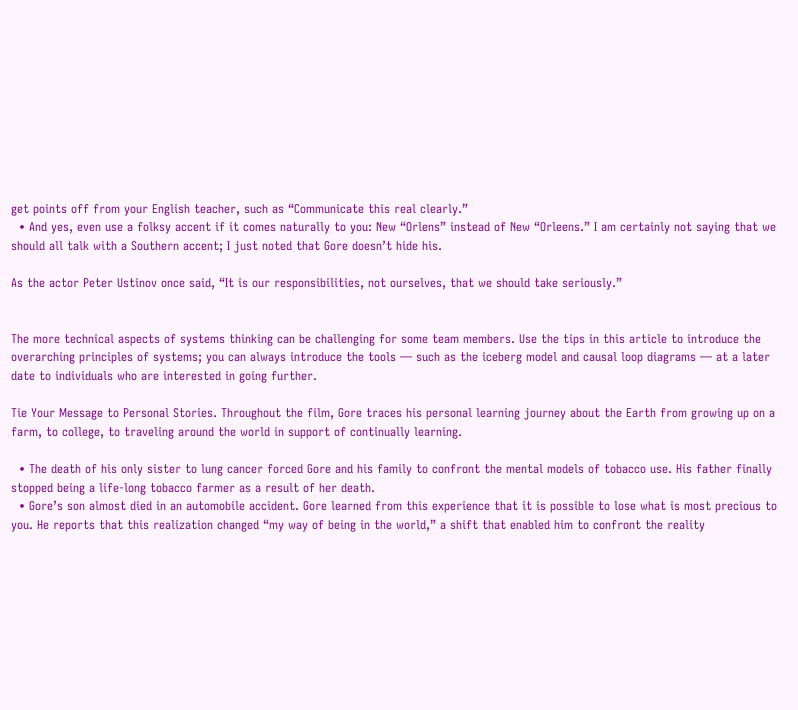get points off from your English teacher, such as “Communicate this real clearly.”
  • And yes, even use a folksy accent if it comes naturally to you: New “Orlens” instead of New “Orleens.” I am certainly not saying that we should all talk with a Southern accent; I just noted that Gore doesn’t hide his.

As the actor Peter Ustinov once said, “It is our responsibilities, not ourselves, that we should take seriously.”


The more technical aspects of systems thinking can be challenging for some team members. Use the tips in this article to introduce the overarching principles of systems; you can always introduce the tools — such as the iceberg model and causal loop diagrams — at a later date to individuals who are interested in going further.

Tie Your Message to Personal Stories. Throughout the film, Gore traces his personal learning journey about the Earth from growing up on a farm, to college, to traveling around the world in support of continually learning.

  • The death of his only sister to lung cancer forced Gore and his family to confront the mental models of tobacco use. His father finally stopped being a life-long tobacco farmer as a result of her death.
  • Gore’s son almost died in an automobile accident. Gore learned from this experience that it is possible to lose what is most precious to you. He reports that this realization changed “my way of being in the world,” a shift that enabled him to confront the reality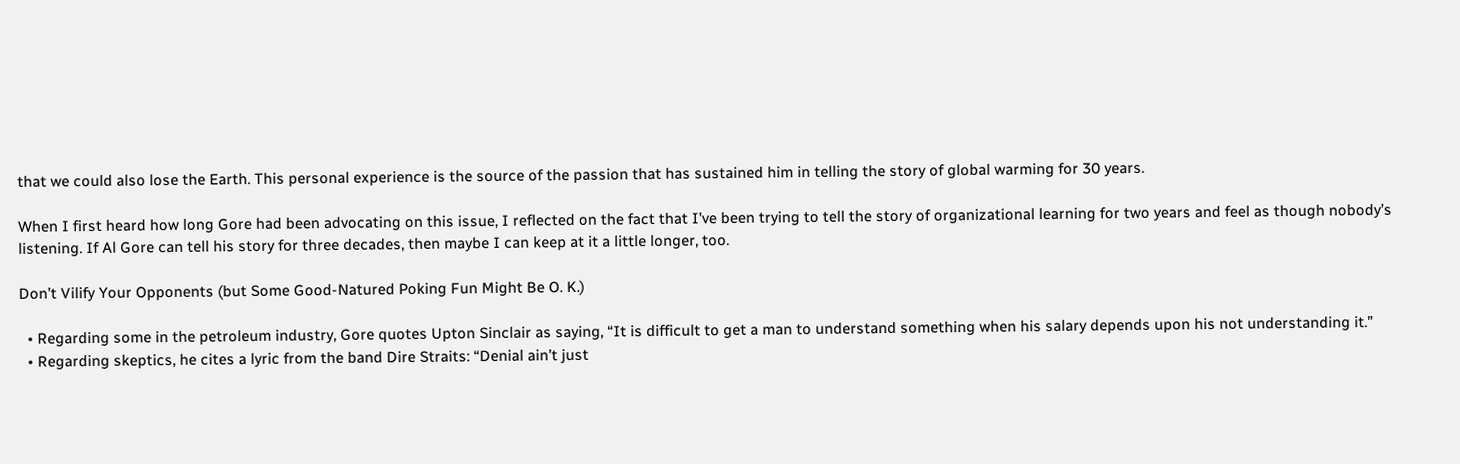that we could also lose the Earth. This personal experience is the source of the passion that has sustained him in telling the story of global warming for 30 years.

When I first heard how long Gore had been advocating on this issue, I reflected on the fact that I’ve been trying to tell the story of organizational learning for two years and feel as though nobody’s listening. If Al Gore can tell his story for three decades, then maybe I can keep at it a little longer, too.

Don’t Vilify Your Opponents (but Some Good-Natured Poking Fun Might Be O. K.)

  • Regarding some in the petroleum industry, Gore quotes Upton Sinclair as saying, “It is difficult to get a man to understand something when his salary depends upon his not understanding it.”
  • Regarding skeptics, he cites a lyric from the band Dire Straits: “Denial ain’t just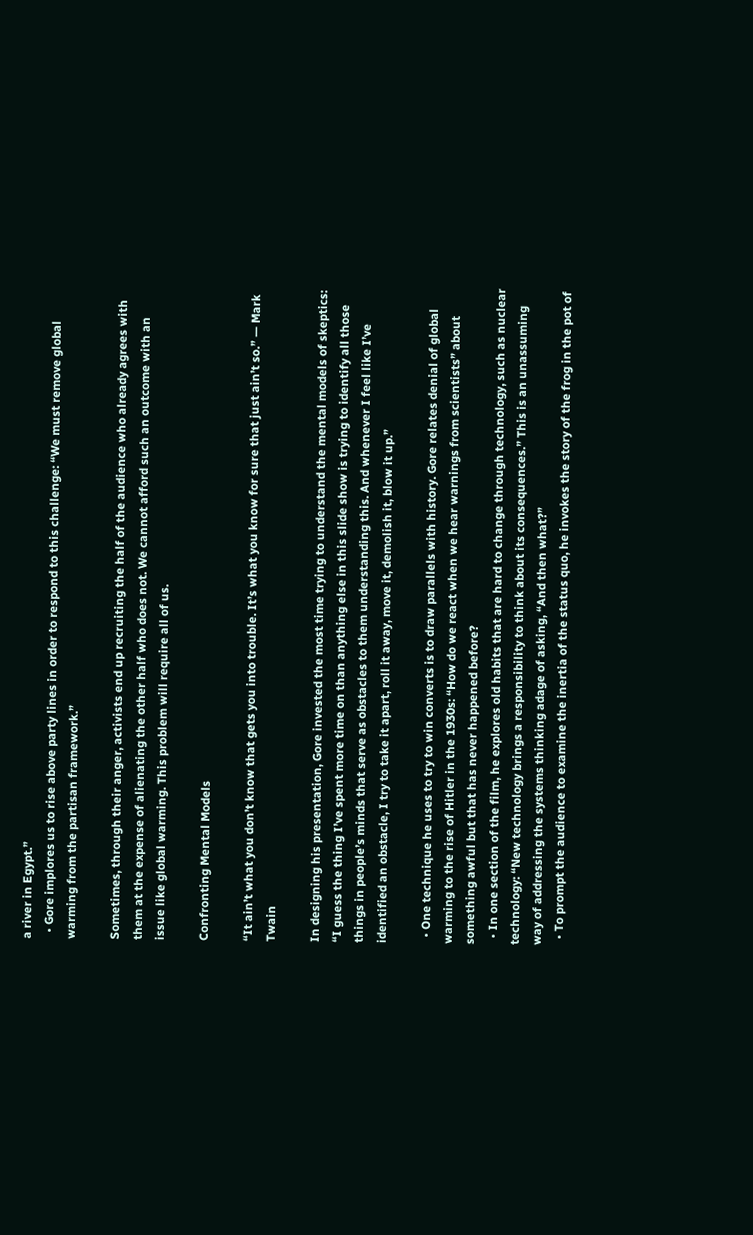a river in Egypt.”
  • Gore implores us to rise above party lines in order to respond to this challenge: “We must remove global warming from the partisan framework.”

Sometimes, through their anger, activists end up recruiting the half of the audience who already agrees with them at the expense of alienating the other half who does not. We cannot afford such an outcome with an issue like global warming. This problem will require all of us.

Confronting Mental Models

“It ain’t what you don’t know that gets you into trouble. It’s what you know for sure that just ain’t so.” — Mark Twain

In designing his presentation, Gore invested the most time trying to understand the mental models of skeptics: “I guess the thing I’ve spent more time on than anything else in this slide show is trying to identify all those things in people’s minds that serve as obstacles to them understanding this. And whenever I feel like I’ve identified an obstacle, I try to take it apart, roll it away, move it, demolish it, blow it up.”

  • One technique he uses to try to win converts is to draw parallels with history. Gore relates denial of global warming to the rise of Hitler in the 1930s: “How do we react when we hear warnings from scientists” about something awful but that has never happened before?
  • In one section of the film, he explores old habits that are hard to change through technology, such as nuclear technology: “New technology brings a responsibility to think about its consequences.” This is an unassuming way of addressing the systems thinking adage of asking, “And then what?”
  • To prompt the audience to examine the inertia of the status quo, he invokes the story of the frog in the pot of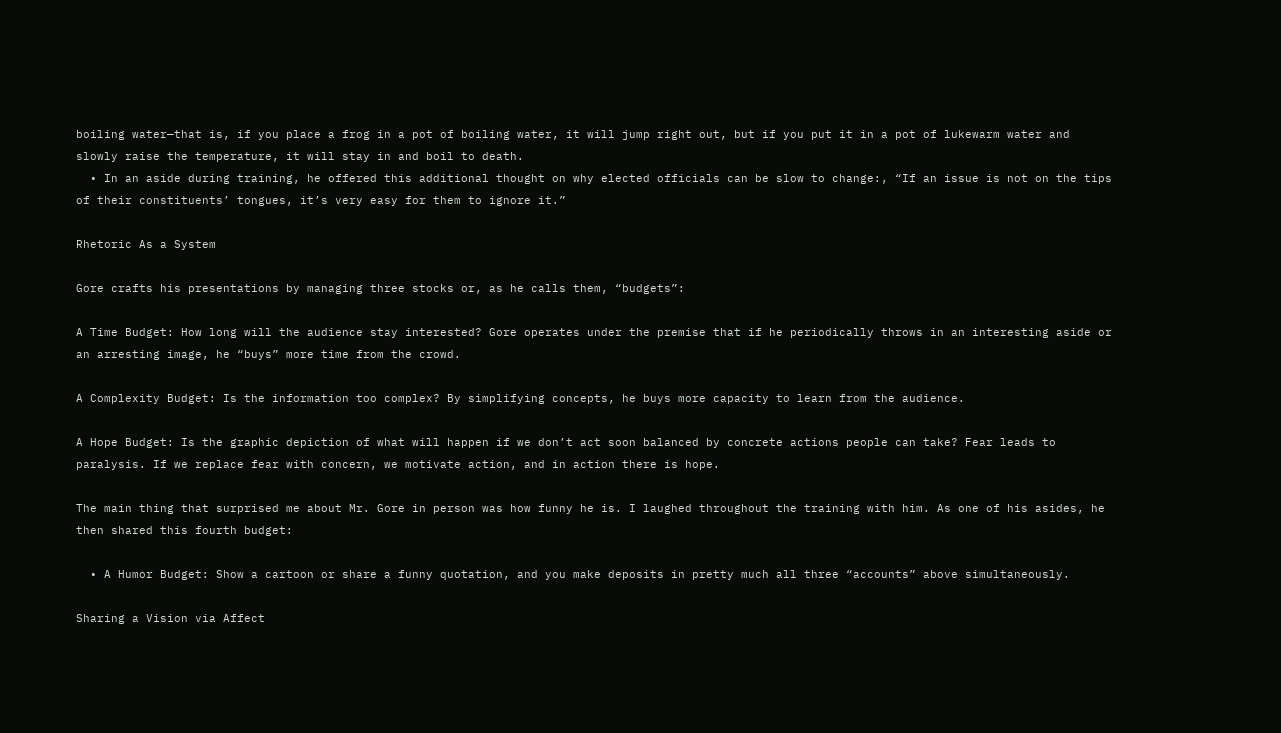boiling water—that is, if you place a frog in a pot of boiling water, it will jump right out, but if you put it in a pot of lukewarm water and slowly raise the temperature, it will stay in and boil to death.
  • In an aside during training, he offered this additional thought on why elected officials can be slow to change:, “If an issue is not on the tips of their constituents’ tongues, it’s very easy for them to ignore it.”

Rhetoric As a System

Gore crafts his presentations by managing three stocks or, as he calls them, “budgets”:

A Time Budget: How long will the audience stay interested? Gore operates under the premise that if he periodically throws in an interesting aside or an arresting image, he “buys” more time from the crowd.

A Complexity Budget: Is the information too complex? By simplifying concepts, he buys more capacity to learn from the audience.

A Hope Budget: Is the graphic depiction of what will happen if we don’t act soon balanced by concrete actions people can take? Fear leads to paralysis. If we replace fear with concern, we motivate action, and in action there is hope.

The main thing that surprised me about Mr. Gore in person was how funny he is. I laughed throughout the training with him. As one of his asides, he then shared this fourth budget:

  • A Humor Budget: Show a cartoon or share a funny quotation, and you make deposits in pretty much all three “accounts” above simultaneously.

Sharing a Vision via Affect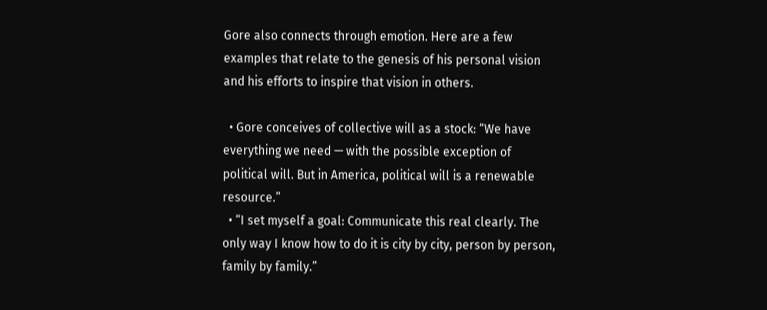Gore also connects through emotion. Here are a few examples that relate to the genesis of his personal vision and his efforts to inspire that vision in others.

  • Gore conceives of collective will as a stock: “We have everything we need — with the possible exception of political will. But in America, political will is a renewable resource.”
  • “I set myself a goal: Communicate this real clearly. The only way I know how to do it is city by city, person by person, family by family.”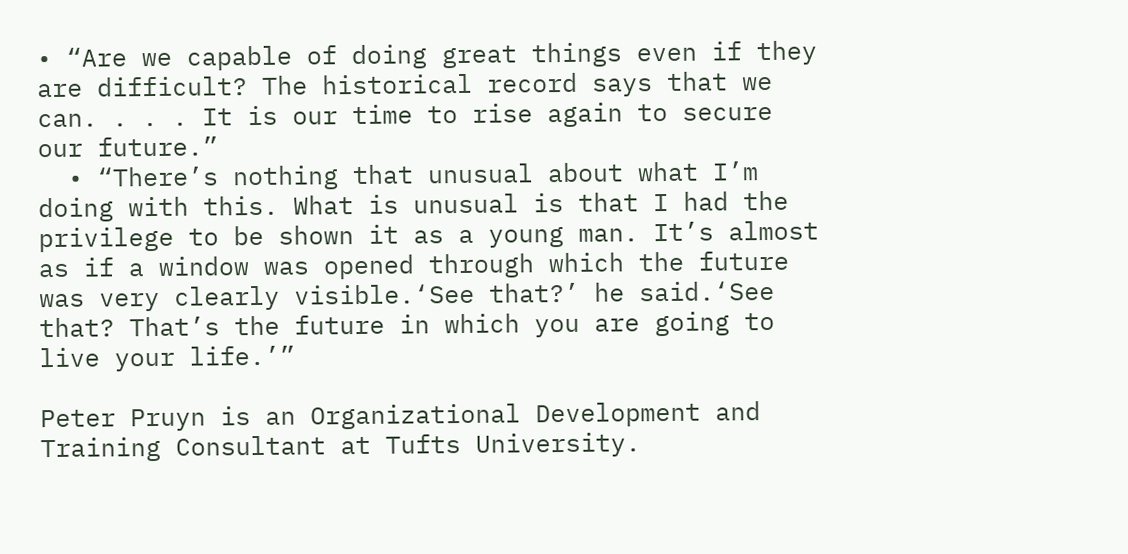• “Are we capable of doing great things even if they are difficult? The historical record says that we can. . . . It is our time to rise again to secure our future.”
  • “There’s nothing that unusual about what I’m doing with this. What is unusual is that I had the privilege to be shown it as a young man. It’s almost as if a window was opened through which the future was very clearly visible.‘See that?’ he said.‘See that? That’s the future in which you are going to live your life.’”

Peter Pruyn is an Organizational Development and Training Consultant at Tufts University.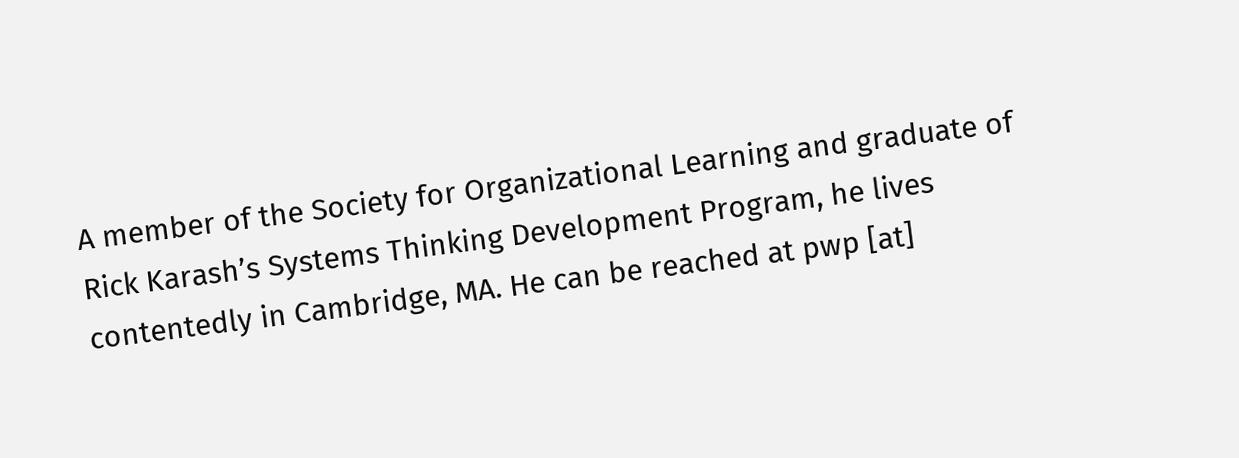A member of the Society for Organizational Learning and graduate of Rick Karash’s Systems Thinking Development Program, he lives contentedly in Cambridge, MA. He can be reached at pwp [at]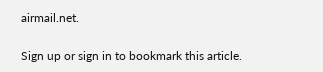airmail.net.

Sign up or sign in to bookmark this article.